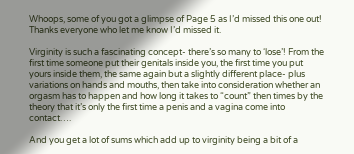Whoops, some of you got a glimpse of Page 5 as I’d missed this one out! Thanks everyone who let me know I’d missed it.

Virginity is such a fascinating concept- there’s so many to ‘lose’! From the first time someone put their genitals inside you, the first time you put yours inside them, the same again but a slightly different place- plus variations on hands and mouths, then take into consideration whether an orgasm has to happen and how long it takes to “count” then times by the theory that it’s only the first time a penis and a vagina come into contact….

And you get a lot of sums which add up to virginity being a bit of a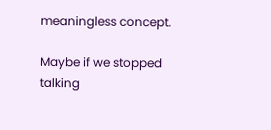meaningless concept.

Maybe if we stopped talking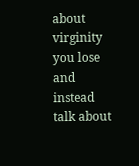about virginity you lose and instead talk about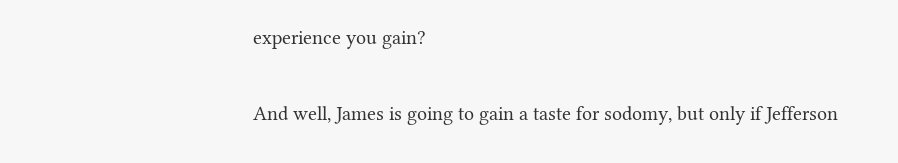experience you gain?

And well, James is going to gain a taste for sodomy, but only if Jefferson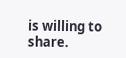is willing to share.